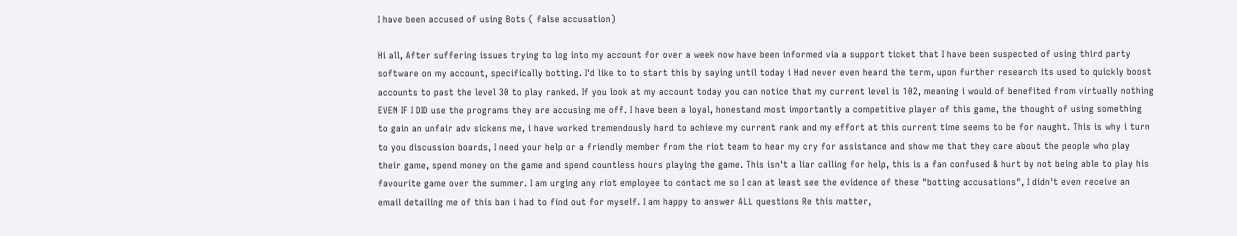I have been accused of using Bots ( false accusation)

Hi all, After suffering issues trying to log into my account for over a week now have been informed via a support ticket that I have been suspected of using third party software on my account, specifically botting. I'd like to to start this by saying until today i Had never even heard the term, upon further research its used to quickly boost accounts to past the level 30 to play ranked. If you look at my account today you can notice that my current level is 102, meaning i would of benefited from virtually nothing EVEN IF I DID use the programs they are accusing me off. I have been a loyal, honestand most importantly a competitive player of this game, the thought of using something to gain an unfair adv sickens me, i have worked tremendously hard to achieve my current rank and my effort at this current time seems to be for naught. This is why i turn to you discussion boards, I need your help or a friendly member from the riot team to hear my cry for assistance and show me that they care about the people who play their game, spend money on the game and spend countless hours playing the game. This isn't a liar calling for help, this is a fan confused & hurt by not being able to play his favourite game over the summer. I am urging any riot employee to contact me so I can at least see the evidence of these "botting accusations", I didn't even receive an email detailing me of this ban i had to find out for myself. I am happy to answer ALL questions Re this matter,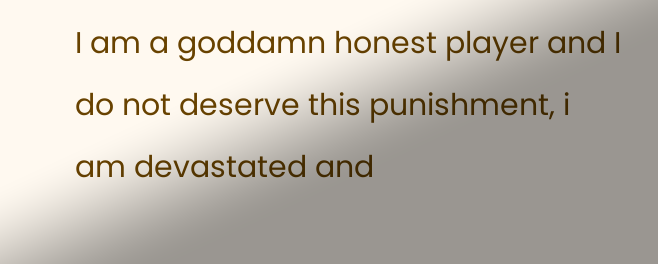I am a goddamn honest player and I do not deserve this punishment, i am devastated and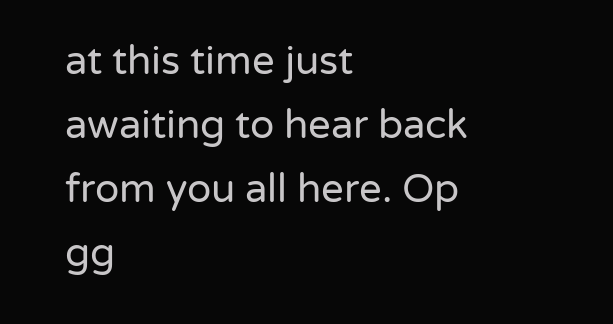at this time just awaiting to hear back from you all here. Op gg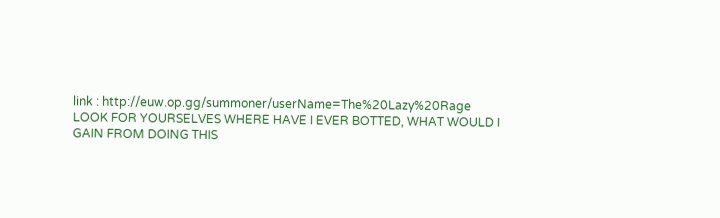link : http://euw.op.gg/summoner/userName=The%20Lazy%20Rage LOOK FOR YOURSELVES WHERE HAVE I EVER BOTTED, WHAT WOULD I GAIN FROM DOING THIS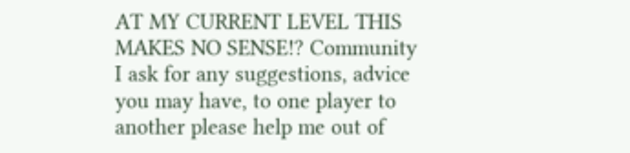AT MY CURRENT LEVEL THIS MAKES NO SENSE!? Community I ask for any suggestions, advice you may have, to one player to another please help me out of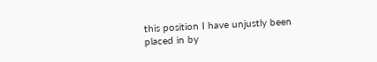this position I have unjustly been placed in by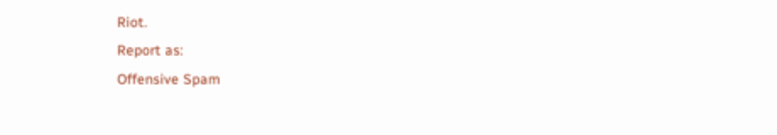Riot.
Report as:
Offensive Spam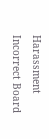Harassment Incorrect Board